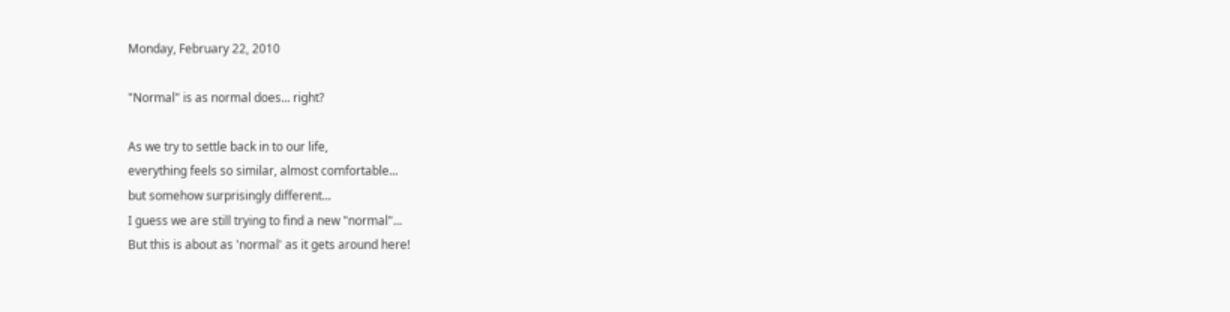Monday, February 22, 2010

"Normal" is as normal does... right?

As we try to settle back in to our life,
everything feels so similar, almost comfortable...
but somehow surprisingly different...
I guess we are still trying to find a new "normal"...
But this is about as 'normal' as it gets around here!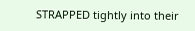STRAPPED tightly into their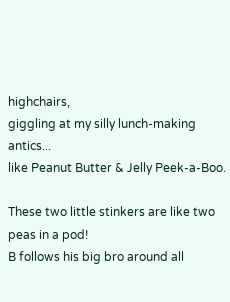highchairs,
giggling at my silly lunch-making antics...
like Peanut Butter & Jelly Peek-a-Boo.

These two little stinkers are like two peas in a pod!
B follows his big bro around all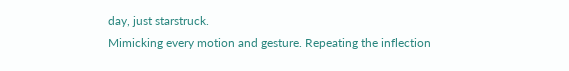day, just starstruck.
Mimicking every motion and gesture. Repeating the inflection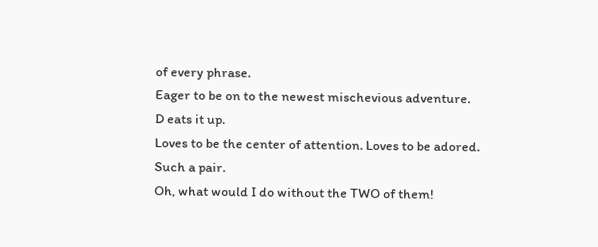of every phrase.
Eager to be on to the newest mischevious adventure.
D eats it up.
Loves to be the center of attention. Loves to be adored.
Such a pair.
Oh, what would I do without the TWO of them!